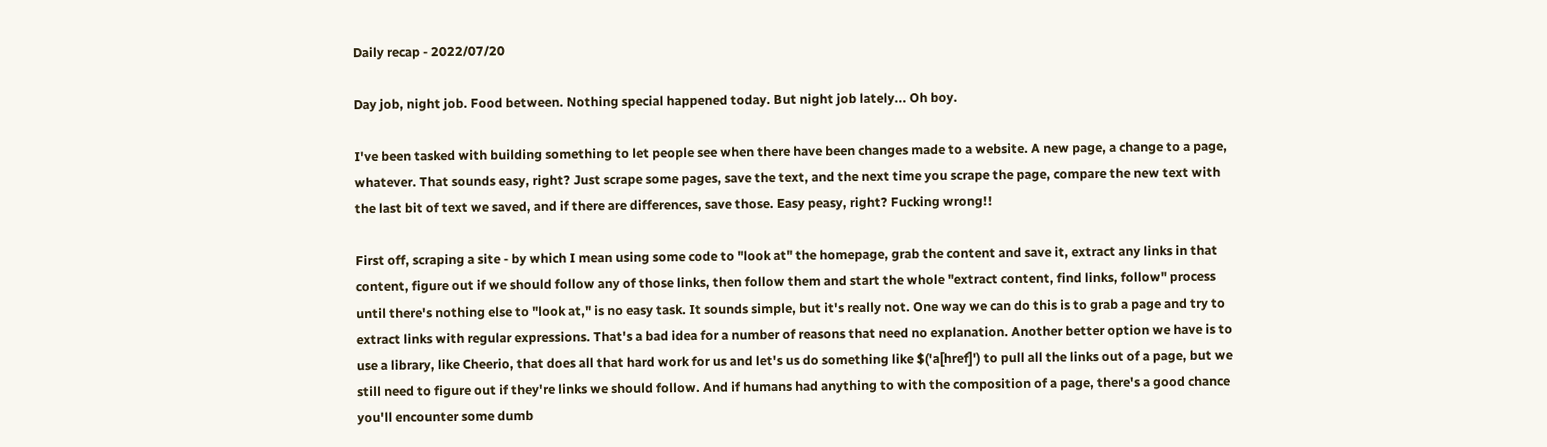Daily recap - 2022/07/20

Day job, night job. Food between. Nothing special happened today. But night job lately... Oh boy.

I've been tasked with building something to let people see when there have been changes made to a website. A new page, a change to a page, whatever. That sounds easy, right? Just scrape some pages, save the text, and the next time you scrape the page, compare the new text with the last bit of text we saved, and if there are differences, save those. Easy peasy, right? Fucking wrong!!

First off, scraping a site - by which I mean using some code to "look at" the homepage, grab the content and save it, extract any links in that content, figure out if we should follow any of those links, then follow them and start the whole "extract content, find links, follow" process until there's nothing else to "look at," is no easy task. It sounds simple, but it's really not. One way we can do this is to grab a page and try to extract links with regular expressions. That's a bad idea for a number of reasons that need no explanation. Another better option we have is to use a library, like Cheerio, that does all that hard work for us and let's us do something like $('a[href]') to pull all the links out of a page, but we still need to figure out if they're links we should follow. And if humans had anything to with the composition of a page, there's a good chance you'll encounter some dumb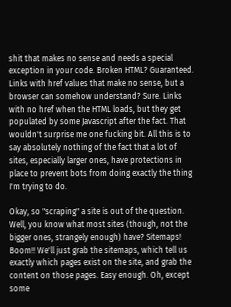shit that makes no sense and needs a special exception in your code. Broken HTML? Guaranteed. Links with href values that make no sense, but a browser can somehow understand? Sure. Links with no href when the HTML loads, but they get populated by some Javascript after the fact. That wouldn't surprise me one fucking bit. All this is to say absolutely nothing of the fact that a lot of sites, especially larger ones, have protections in place to prevent bots from doing exactly the thing I'm trying to do.

Okay, so "scraping" a site is out of the question. Well, you know what most sites (though, not the bigger ones, strangely enough) have? Sitemaps! Boom!! We'll just grab the sitemaps, which tell us exactly which pages exist on the site, and grab the content on those pages. Easy enough. Oh, except some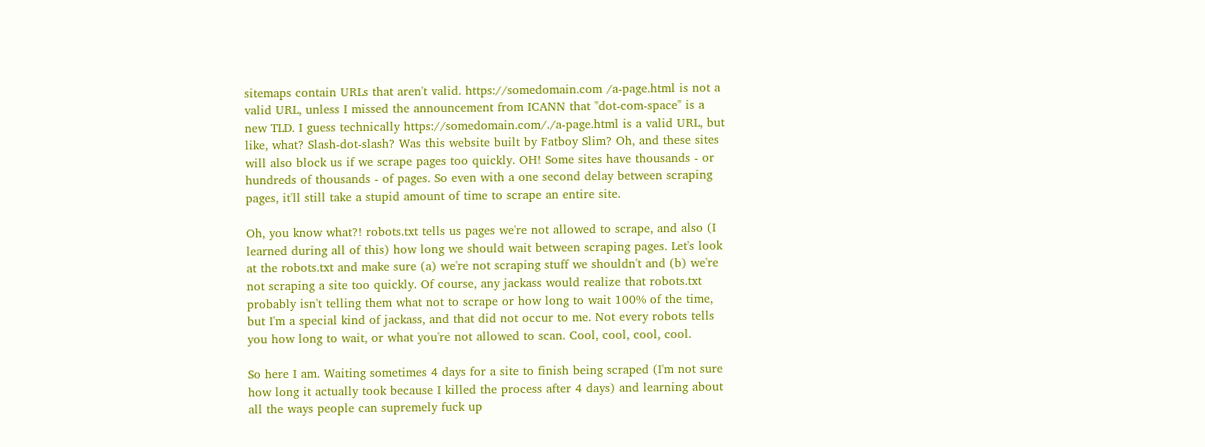sitemaps contain URLs that aren't valid. https://somedomain.com /a-page.html is not a valid URL, unless I missed the announcement from ICANN that "dot-com-space" is a new TLD. I guess technically https://somedomain.com/./a-page.html is a valid URL, but like, what? Slash-dot-slash? Was this website built by Fatboy Slim? Oh, and these sites will also block us if we scrape pages too quickly. OH! Some sites have thousands - or hundreds of thousands - of pages. So even with a one second delay between scraping pages, it'll still take a stupid amount of time to scrape an entire site.

Oh, you know what?! robots.txt tells us pages we're not allowed to scrape, and also (I learned during all of this) how long we should wait between scraping pages. Let's look at the robots.txt and make sure (a) we're not scraping stuff we shouldn't and (b) we're not scraping a site too quickly. Of course, any jackass would realize that robots.txt probably isn't telling them what not to scrape or how long to wait 100% of the time, but I'm a special kind of jackass, and that did not occur to me. Not every robots tells you how long to wait, or what you're not allowed to scan. Cool, cool, cool, cool.

So here I am. Waiting sometimes 4 days for a site to finish being scraped (I'm not sure how long it actually took because I killed the process after 4 days) and learning about all the ways people can supremely fuck up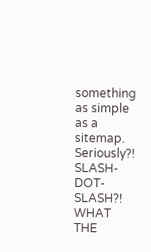something as simple as a sitemap. Seriously?! SLASH-DOT-SLASH?! WHAT THE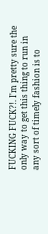FUCKING FUCK?!. I'm pretty sure the only way to get this thing to run in any sort of timely fashion is to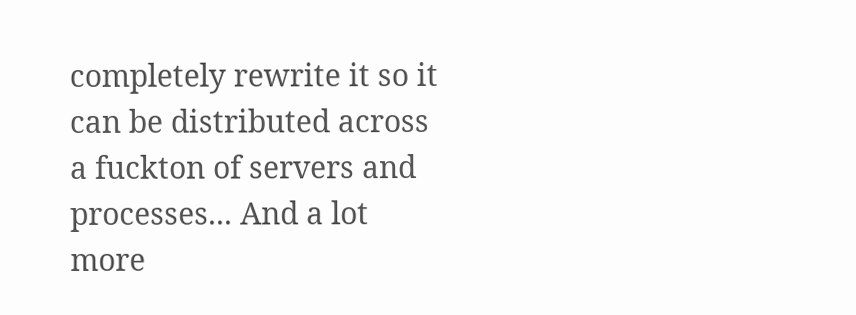completely rewrite it so it can be distributed across a fuckton of servers and processes... And a lot more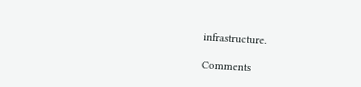infrastructure.

Comments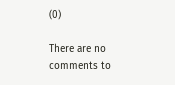(0)

There are no comments to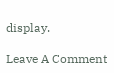display.

Leave A Comment